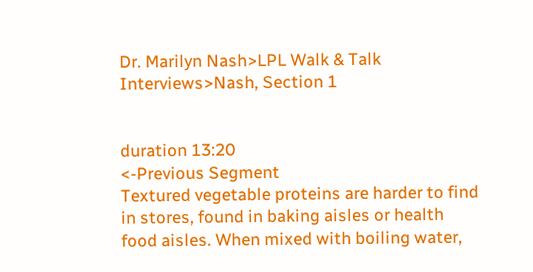Dr. Marilyn Nash>LPL Walk & Talk Interviews>Nash, Section 1


duration 13:20
<-Previous Segment
Textured vegetable proteins are harder to find in stores, found in baking aisles or health food aisles. When mixed with boiling water,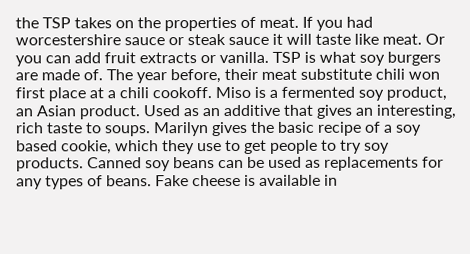the TSP takes on the properties of meat. If you had worcestershire sauce or steak sauce it will taste like meat. Or you can add fruit extracts or vanilla. TSP is what soy burgers are made of. The year before, their meat substitute chili won first place at a chili cookoff. Miso is a fermented soy product, an Asian product. Used as an additive that gives an interesting, rich taste to soups. Marilyn gives the basic recipe of a soy based cookie, which they use to get people to try soy products. Canned soy beans can be used as replacements for any types of beans. Fake cheese is available in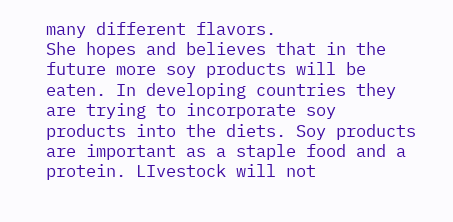many different flavors.
She hopes and believes that in the future more soy products will be eaten. In developing countries they are trying to incorporate soy products into the diets. Soy products are important as a staple food and a protein. LIvestock will not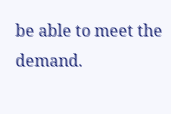be able to meet the demand.